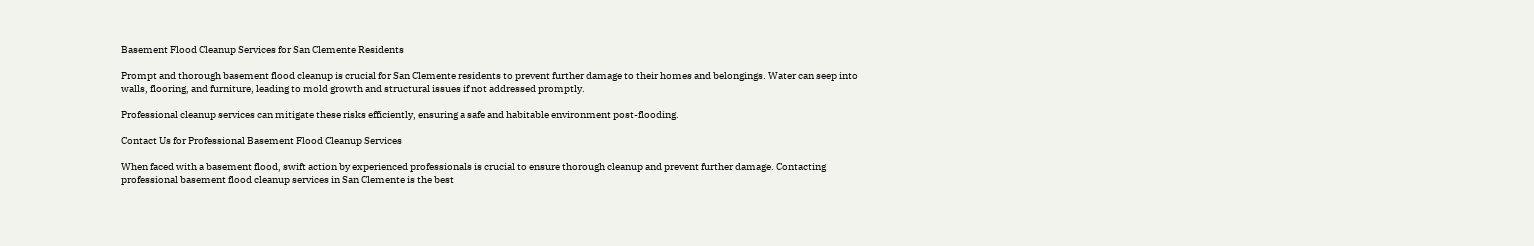Basement Flood Cleanup Services for San Clemente Residents

Prompt and thorough basement flood cleanup is crucial for San Clemente residents to prevent further damage to their homes and belongings. Water can seep into walls, flooring, and furniture, leading to mold growth and structural issues if not addressed promptly.

Professional cleanup services can mitigate these risks efficiently, ensuring a safe and habitable environment post-flooding.

Contact Us for Professional Basement Flood Cleanup Services

When faced with a basement flood, swift action by experienced professionals is crucial to ensure thorough cleanup and prevent further damage. Contacting professional basement flood cleanup services in San Clemente is the best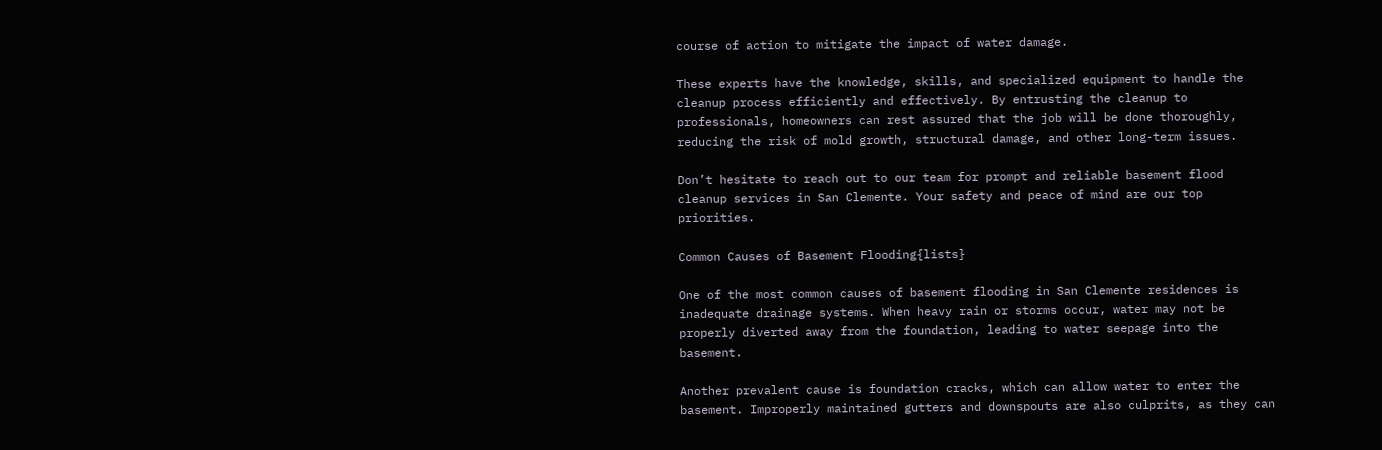course of action to mitigate the impact of water damage.

These experts have the knowledge, skills, and specialized equipment to handle the cleanup process efficiently and effectively. By entrusting the cleanup to professionals, homeowners can rest assured that the job will be done thoroughly, reducing the risk of mold growth, structural damage, and other long-term issues.

Don’t hesitate to reach out to our team for prompt and reliable basement flood cleanup services in San Clemente. Your safety and peace of mind are our top priorities.

Common Causes of Basement Flooding{lists}

One of the most common causes of basement flooding in San Clemente residences is inadequate drainage systems. When heavy rain or storms occur, water may not be properly diverted away from the foundation, leading to water seepage into the basement.

Another prevalent cause is foundation cracks, which can allow water to enter the basement. Improperly maintained gutters and downspouts are also culprits, as they can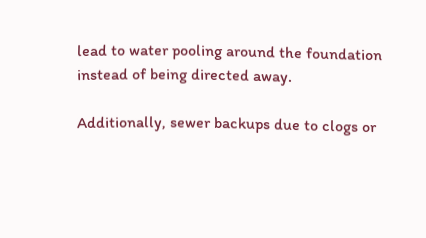lead to water pooling around the foundation instead of being directed away.

Additionally, sewer backups due to clogs or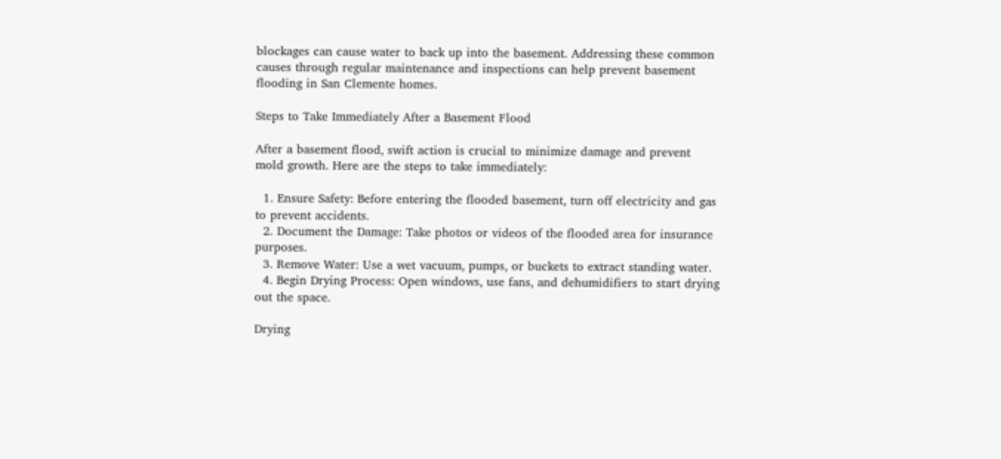blockages can cause water to back up into the basement. Addressing these common causes through regular maintenance and inspections can help prevent basement flooding in San Clemente homes.

Steps to Take Immediately After a Basement Flood

After a basement flood, swift action is crucial to minimize damage and prevent mold growth. Here are the steps to take immediately:

  1. Ensure Safety: Before entering the flooded basement, turn off electricity and gas to prevent accidents.
  2. Document the Damage: Take photos or videos of the flooded area for insurance purposes.
  3. Remove Water: Use a wet vacuum, pumps, or buckets to extract standing water.
  4. Begin Drying Process: Open windows, use fans, and dehumidifiers to start drying out the space.

Drying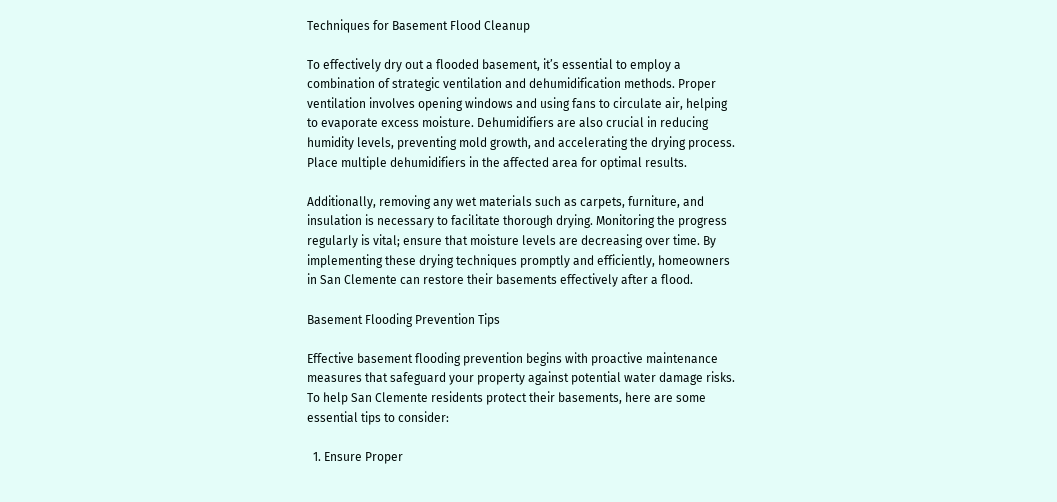Techniques for Basement Flood Cleanup

To effectively dry out a flooded basement, it’s essential to employ a combination of strategic ventilation and dehumidification methods. Proper ventilation involves opening windows and using fans to circulate air, helping to evaporate excess moisture. Dehumidifiers are also crucial in reducing humidity levels, preventing mold growth, and accelerating the drying process. Place multiple dehumidifiers in the affected area for optimal results.

Additionally, removing any wet materials such as carpets, furniture, and insulation is necessary to facilitate thorough drying. Monitoring the progress regularly is vital; ensure that moisture levels are decreasing over time. By implementing these drying techniques promptly and efficiently, homeowners in San Clemente can restore their basements effectively after a flood.

Basement Flooding Prevention Tips

Effective basement flooding prevention begins with proactive maintenance measures that safeguard your property against potential water damage risks. To help San Clemente residents protect their basements, here are some essential tips to consider:

  1. Ensure Proper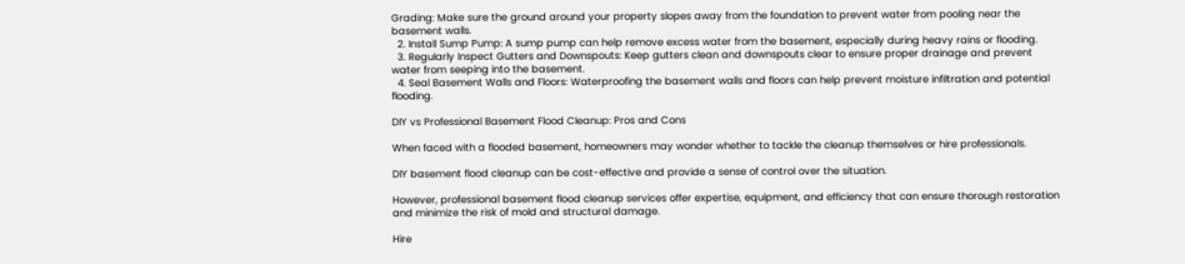Grading: Make sure the ground around your property slopes away from the foundation to prevent water from pooling near the basement walls.
  2. Install Sump Pump: A sump pump can help remove excess water from the basement, especially during heavy rains or flooding.
  3. Regularly Inspect Gutters and Downspouts: Keep gutters clean and downspouts clear to ensure proper drainage and prevent water from seeping into the basement.
  4. Seal Basement Walls and Floors: Waterproofing the basement walls and floors can help prevent moisture infiltration and potential flooding.

DIY vs Professional Basement Flood Cleanup: Pros and Cons

When faced with a flooded basement, homeowners may wonder whether to tackle the cleanup themselves or hire professionals.

DIY basement flood cleanup can be cost-effective and provide a sense of control over the situation.

However, professional basement flood cleanup services offer expertise, equipment, and efficiency that can ensure thorough restoration and minimize the risk of mold and structural damage.

Hire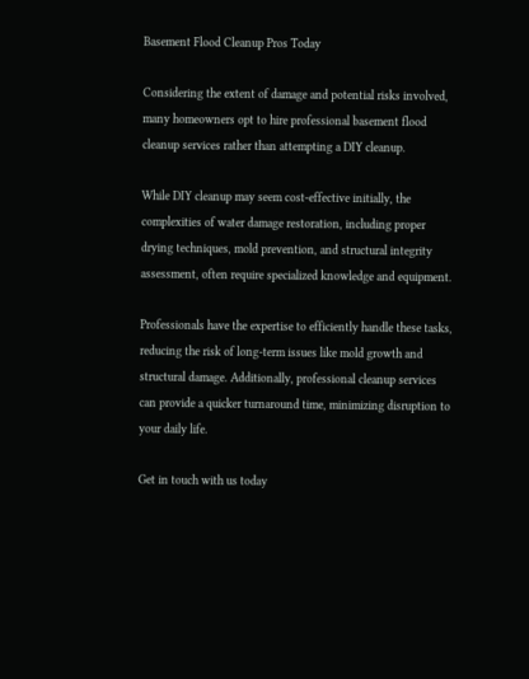Basement Flood Cleanup Pros Today

Considering the extent of damage and potential risks involved, many homeowners opt to hire professional basement flood cleanup services rather than attempting a DIY cleanup.

While DIY cleanup may seem cost-effective initially, the complexities of water damage restoration, including proper drying techniques, mold prevention, and structural integrity assessment, often require specialized knowledge and equipment.

Professionals have the expertise to efficiently handle these tasks, reducing the risk of long-term issues like mold growth and structural damage. Additionally, professional cleanup services can provide a quicker turnaround time, minimizing disruption to your daily life.

Get in touch with us today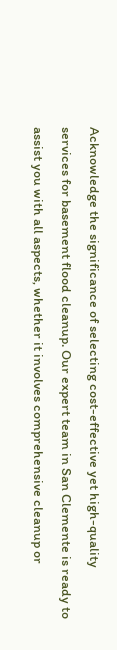Acknowledge the significance of selecting cost-effective yet high-quality services for basement flood cleanup. Our expert team in San Clemente is ready to assist you with all aspects, whether it involves comprehensive cleanup or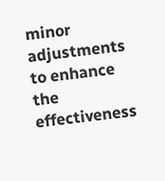minor adjustments to enhance the effectiveness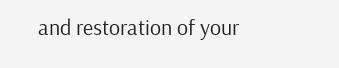and restoration of your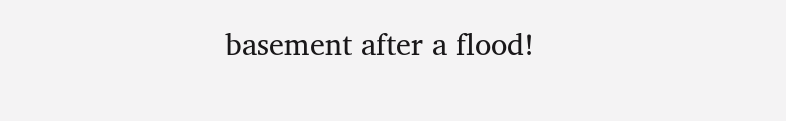basement after a flood!